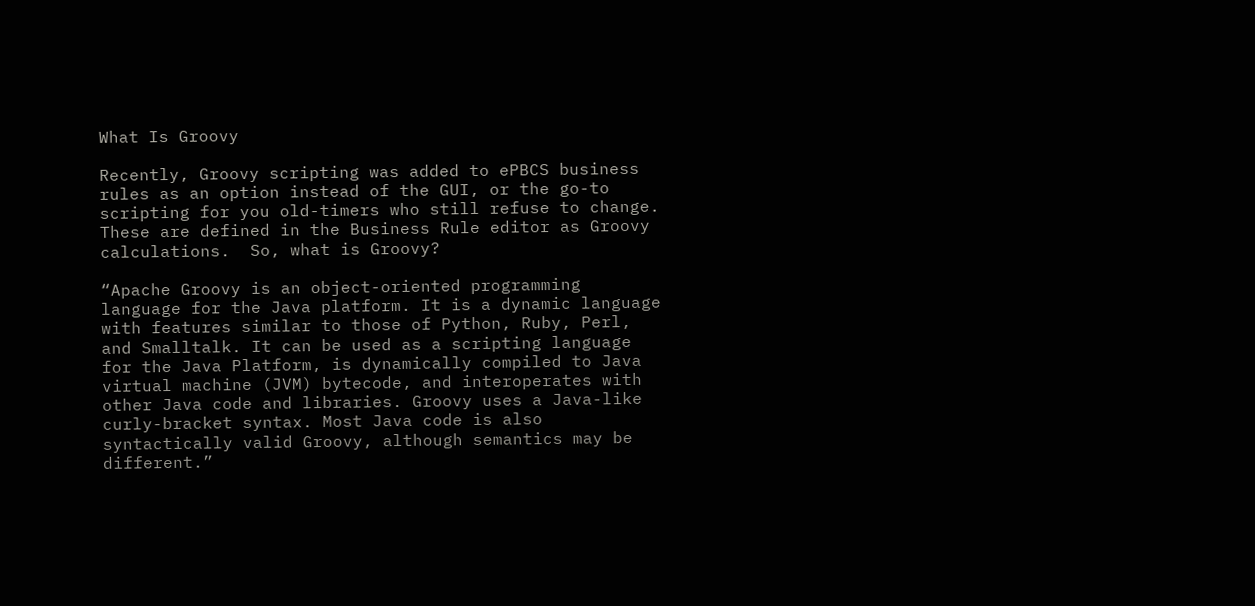What Is Groovy

Recently, Groovy scripting was added to ePBCS business rules as an option instead of the GUI, or the go-to scripting for you old-timers who still refuse to change.  These are defined in the Business Rule editor as Groovy calculations.  So, what is Groovy?

“Apache Groovy is an object-oriented programming language for the Java platform. It is a dynamic language with features similar to those of Python, Ruby, Perl, and Smalltalk. It can be used as a scripting language for the Java Platform, is dynamically compiled to Java virtual machine (JVM) bytecode, and interoperates with other Java code and libraries. Groovy uses a Java-like curly-bracket syntax. Most Java code is also syntactically valid Groovy, although semantics may be different.”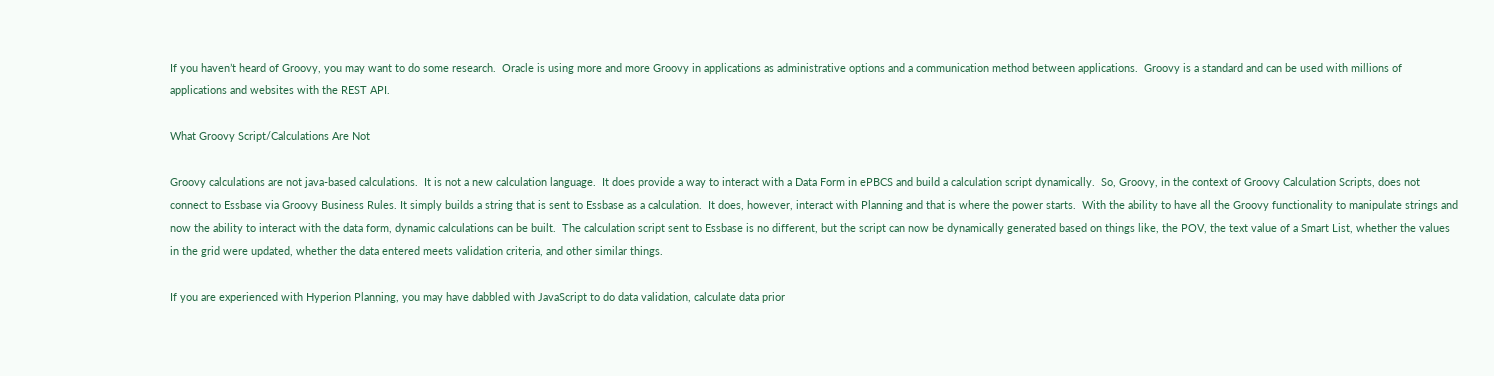If you haven’t heard of Groovy, you may want to do some research.  Oracle is using more and more Groovy in applications as administrative options and a communication method between applications.  Groovy is a standard and can be used with millions of applications and websites with the REST API.

What Groovy Script/Calculations Are Not

Groovy calculations are not java-based calculations.  It is not a new calculation language.  It does provide a way to interact with a Data Form in ePBCS and build a calculation script dynamically.  So, Groovy, in the context of Groovy Calculation Scripts, does not connect to Essbase via Groovy Business Rules. It simply builds a string that is sent to Essbase as a calculation.  It does, however, interact with Planning and that is where the power starts.  With the ability to have all the Groovy functionality to manipulate strings and now the ability to interact with the data form, dynamic calculations can be built.  The calculation script sent to Essbase is no different, but the script can now be dynamically generated based on things like, the POV, the text value of a Smart List, whether the values in the grid were updated, whether the data entered meets validation criteria, and other similar things.

If you are experienced with Hyperion Planning, you may have dabbled with JavaScript to do data validation, calculate data prior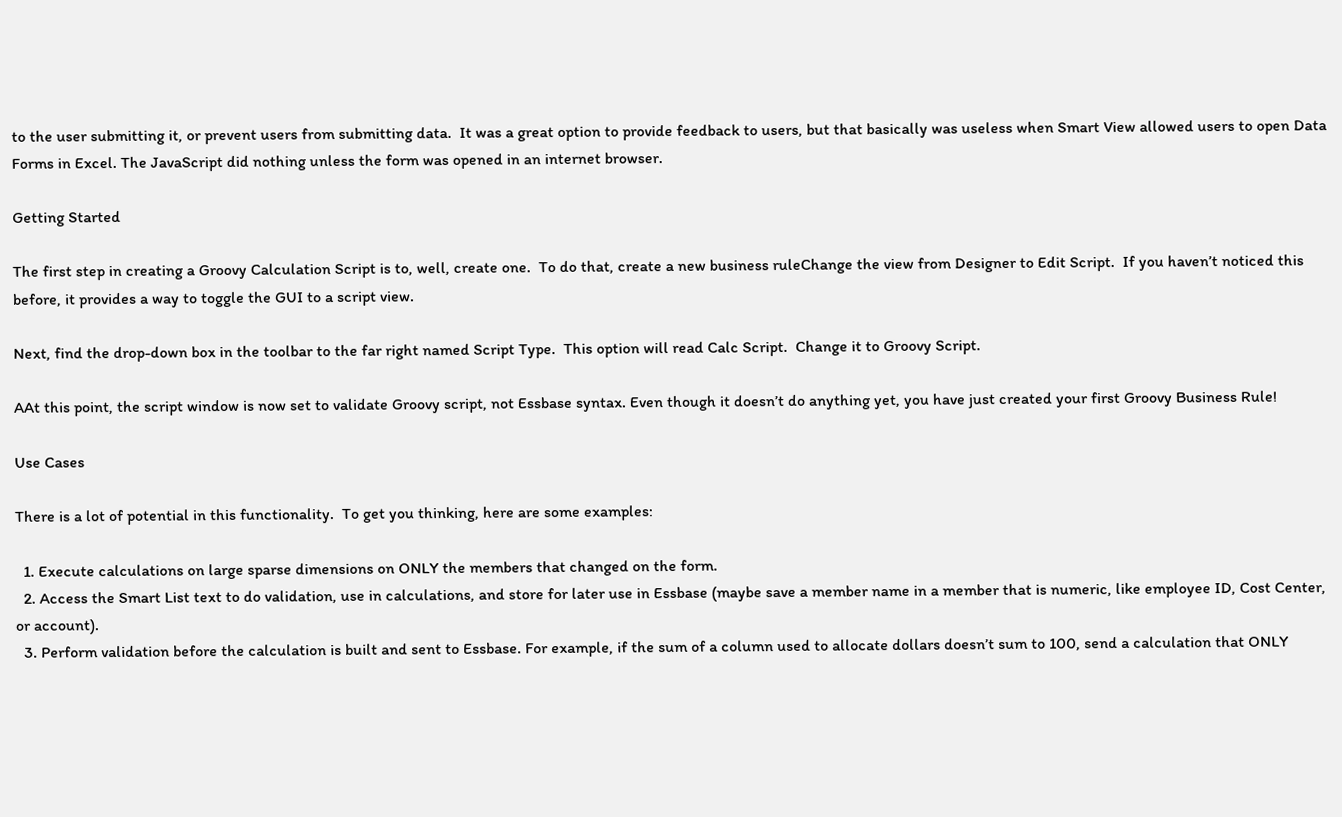to the user submitting it, or prevent users from submitting data.  It was a great option to provide feedback to users, but that basically was useless when Smart View allowed users to open Data Forms in Excel. The JavaScript did nothing unless the form was opened in an internet browser.

Getting Started

The first step in creating a Groovy Calculation Script is to, well, create one.  To do that, create a new business ruleChange the view from Designer to Edit Script.  If you haven’t noticed this before, it provides a way to toggle the GUI to a script view.

Next, find the drop-down box in the toolbar to the far right named Script Type.  This option will read Calc Script.  Change it to Groovy Script.

AAt this point, the script window is now set to validate Groovy script, not Essbase syntax. Even though it doesn’t do anything yet, you have just created your first Groovy Business Rule!

Use Cases

There is a lot of potential in this functionality.  To get you thinking, here are some examples:

  1. Execute calculations on large sparse dimensions on ONLY the members that changed on the form.
  2. Access the Smart List text to do validation, use in calculations, and store for later use in Essbase (maybe save a member name in a member that is numeric, like employee ID, Cost Center, or account).
  3. Perform validation before the calculation is built and sent to Essbase. For example, if the sum of a column used to allocate dollars doesn’t sum to 100, send a calculation that ONLY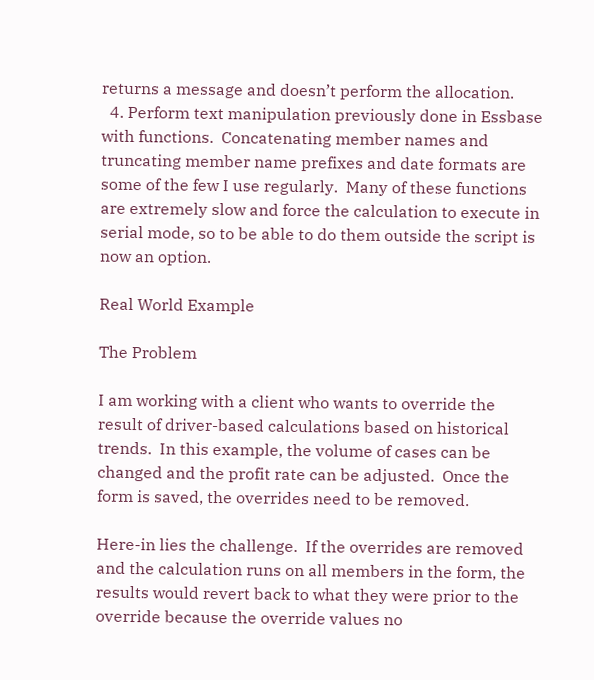returns a message and doesn’t perform the allocation.
  4. Perform text manipulation previously done in Essbase with functions.  Concatenating member names and truncating member name prefixes and date formats are some of the few I use regularly.  Many of these functions are extremely slow and force the calculation to execute in serial mode, so to be able to do them outside the script is now an option.

Real World Example

The Problem

I am working with a client who wants to override the result of driver-based calculations based on historical trends.  In this example, the volume of cases can be changed and the profit rate can be adjusted.  Once the form is saved, the overrides need to be removed.

Here-in lies the challenge.  If the overrides are removed and the calculation runs on all members in the form, the results would revert back to what they were prior to the override because the override values no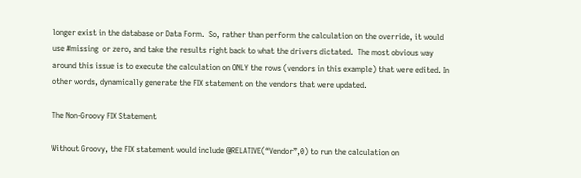longer exist in the database or Data Form.  So, rather than perform the calculation on the override, it would use #missing  or zero, and take the results right back to what the drivers dictated.  The most obvious way around this issue is to execute the calculation on ONLY the rows (vendors in this example) that were edited. In other words, dynamically generate the FIX statement on the vendors that were updated.

The Non-Groovy FIX Statement

Without Groovy, the FIX statement would include @RELATIVE(“Vendor”,0) to run the calculation on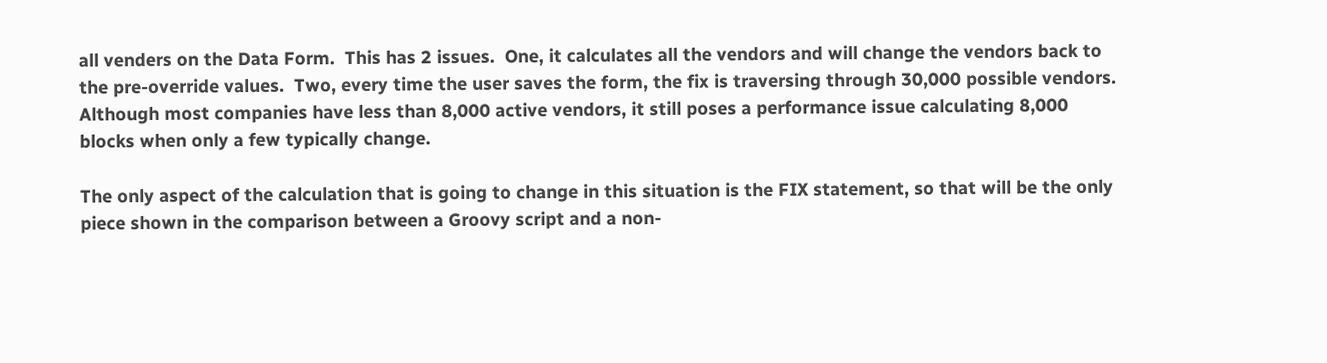all venders on the Data Form.  This has 2 issues.  One, it calculates all the vendors and will change the vendors back to the pre-override values.  Two, every time the user saves the form, the fix is traversing through 30,000 possible vendors.  Although most companies have less than 8,000 active vendors, it still poses a performance issue calculating 8,000 blocks when only a few typically change.

The only aspect of the calculation that is going to change in this situation is the FIX statement, so that will be the only piece shown in the comparison between a Groovy script and a non-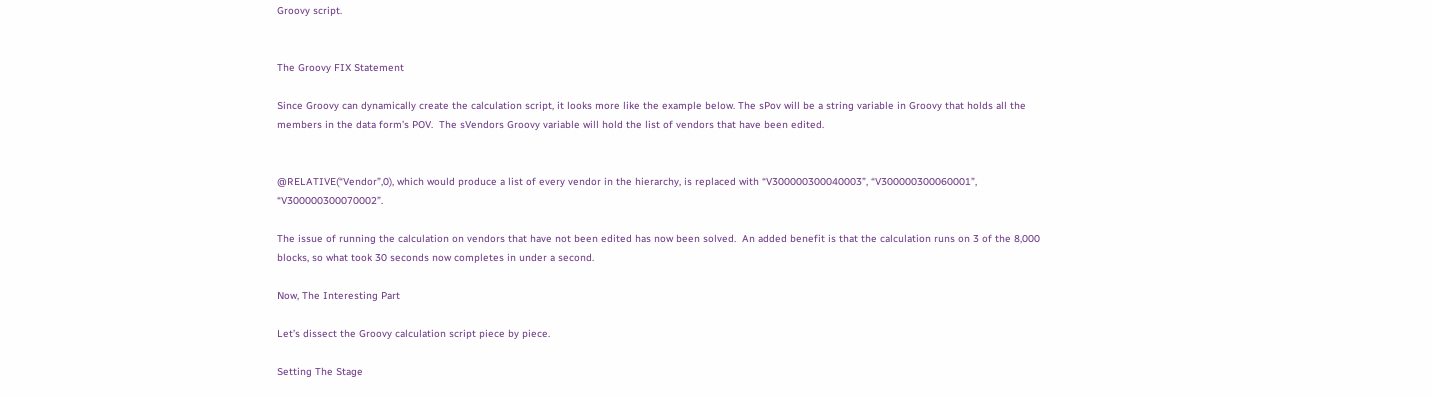Groovy script.


The Groovy FIX Statement

Since Groovy can dynamically create the calculation script, it looks more like the example below. The sPov will be a string variable in Groovy that holds all the members in the data form’s POV.  The sVendors Groovy variable will hold the list of vendors that have been edited.


@RELATIVE(“Vendor”,0), which would produce a list of every vendor in the hierarchy, is replaced with “V300000300040003”, “V300000300060001”, “V300000300070002”.

The issue of running the calculation on vendors that have not been edited has now been solved.  An added benefit is that the calculation runs on 3 of the 8,000 blocks, so what took 30 seconds now completes in under a second.

Now, The Interesting Part

Let’s dissect the Groovy calculation script piece by piece.

Setting The Stage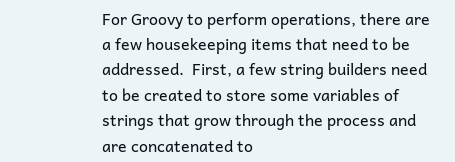For Groovy to perform operations, there are a few housekeeping items that need to be addressed.  First, a few string builders need to be created to store some variables of strings that grow through the process and are concatenated to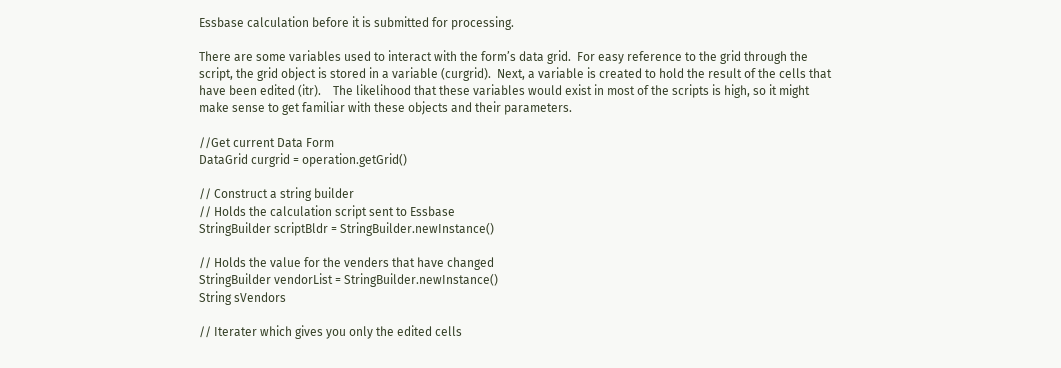Essbase calculation before it is submitted for processing.

There are some variables used to interact with the form’s data grid.  For easy reference to the grid through the script, the grid object is stored in a variable (curgrid).  Next, a variable is created to hold the result of the cells that have been edited (itr).    The likelihood that these variables would exist in most of the scripts is high, so it might make sense to get familiar with these objects and their parameters.

//Get current Data Form
DataGrid curgrid = operation.getGrid()

// Construct a string builder
// Holds the calculation script sent to Essbase
StringBuilder scriptBldr = StringBuilder.newInstance()

// Holds the value for the venders that have changed
StringBuilder vendorList = StringBuilder.newInstance()
String sVendors

// Iterater which gives you only the edited cells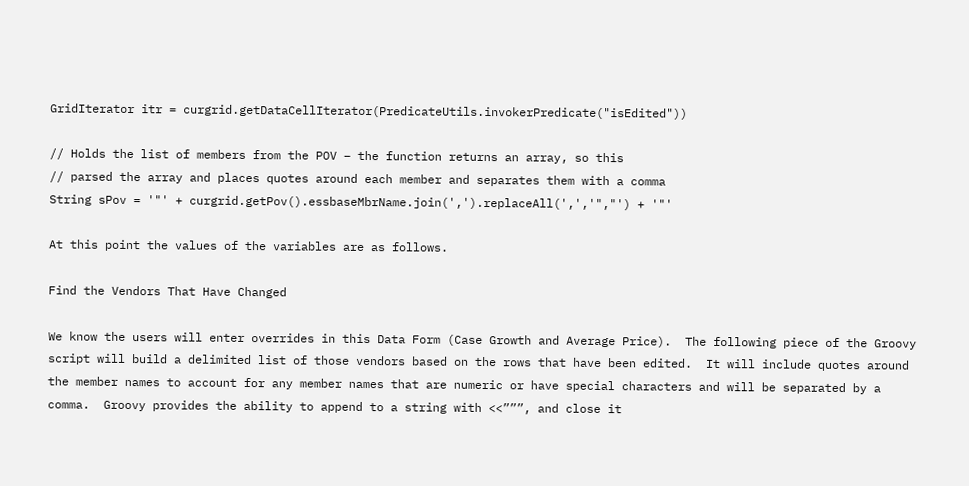GridIterator itr = curgrid.getDataCellIterator(PredicateUtils.invokerPredicate("isEdited"))

// Holds the list of members from the POV – the function returns an array, so this
// parsed the array and places quotes around each member and separates them with a comma
String sPov = '"' + curgrid.getPov().essbaseMbrName.join(',').replaceAll(',','","') + '"'

At this point the values of the variables are as follows.

Find the Vendors That Have Changed

We know the users will enter overrides in this Data Form (Case Growth and Average Price).  The following piece of the Groovy script will build a delimited list of those vendors based on the rows that have been edited.  It will include quotes around the member names to account for any member names that are numeric or have special characters and will be separated by a comma.  Groovy provides the ability to append to a string with <<”””, and close it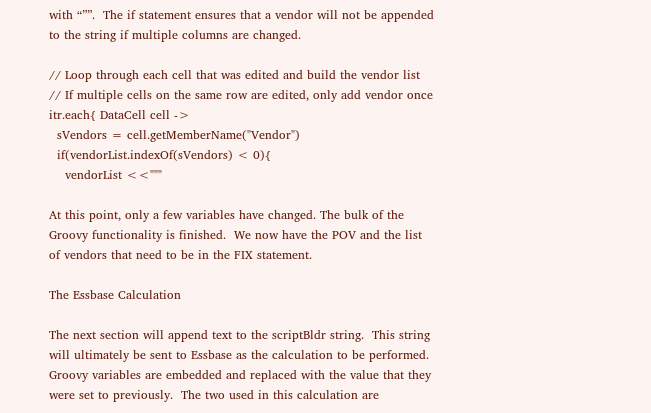with “””.  The if statement ensures that a vendor will not be appended to the string if multiple columns are changed.

// Loop through each cell that was edited and build the vendor list
// If multiple cells on the same row are edited, only add vendor once
itr.each{ DataCell cell ->
  sVendors = cell.getMemberName("Vendor")
  if(vendorList.indexOf(sVendors) < 0){
    vendorList <<"""

At this point, only a few variables have changed. The bulk of the Groovy functionality is finished.  We now have the POV and the list of vendors that need to be in the FIX statement.

The Essbase Calculation

The next section will append text to the scriptBldr string.  This string will ultimately be sent to Essbase as the calculation to be performed.  Groovy variables are embedded and replaced with the value that they were set to previously.  The two used in this calculation are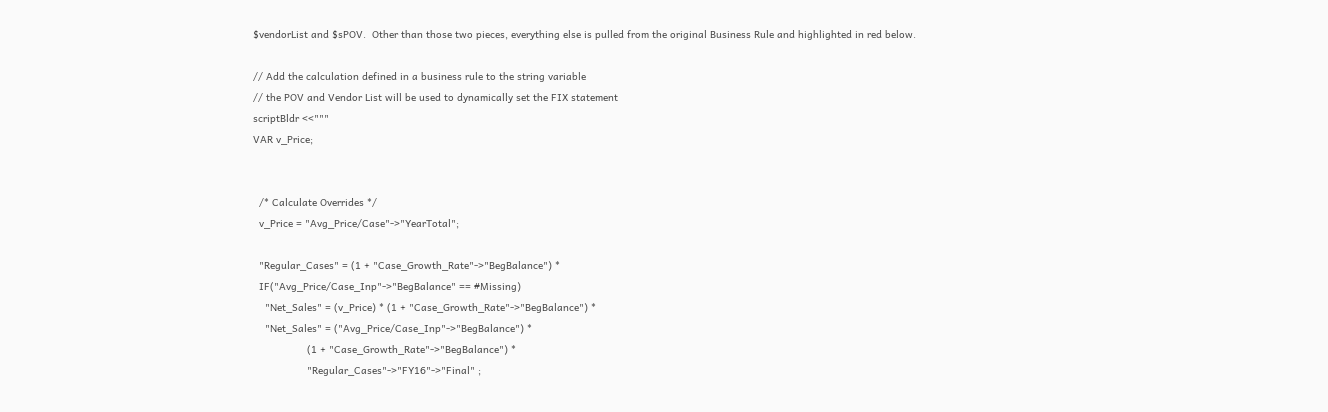$vendorList and $sPOV.  Other than those two pieces, everything else is pulled from the original Business Rule and highlighted in red below.

// Add the calculation defined in a business rule to the string variable
// the POV and Vendor List will be used to dynamically set the FIX statement
scriptBldr <<"""
VAR v_Price;


  /* Calculate Overrides */
  v_Price = "Avg_Price/Case"->"YearTotal";

  "Regular_Cases" = (1 + "Case_Growth_Rate"->"BegBalance") *
  IF("Avg_Price/Case_Inp"->"BegBalance" == #Missing)
    "Net_Sales" = (v_Price) * (1 + "Case_Growth_Rate"->"BegBalance") *
    "Net_Sales" = ("Avg_Price/Case_Inp"->"BegBalance") *
                  (1 + "Case_Growth_Rate"->"BegBalance") *
                  "Regular_Cases"->"FY16"->"Final" ;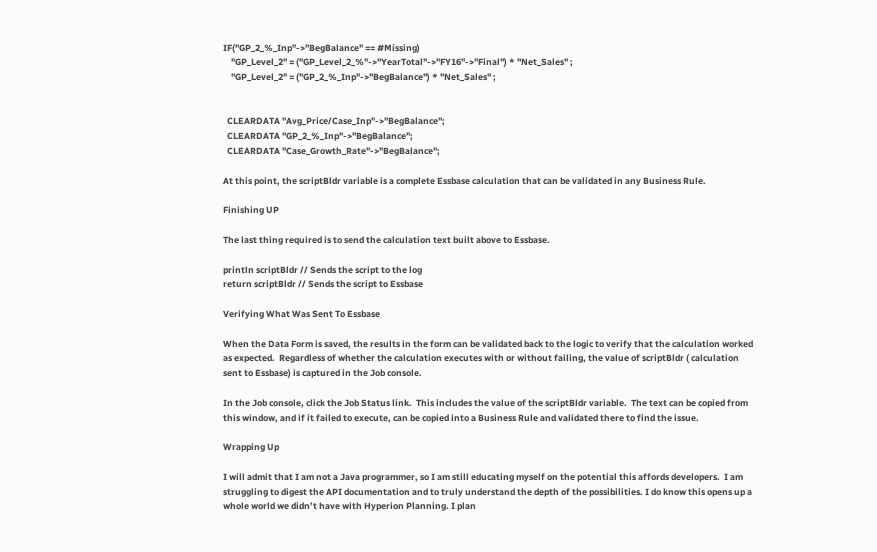IF("GP_2_%_Inp"->"BegBalance" == #Missing)
    "GP_Level_2" = ("GP_Level_2_%"->"YearTotal"->"FY16"->"Final") * "Net_Sales" ;
    "GP_Level_2" = ("GP_2_%_Inp"->"BegBalance") * "Net_Sales" ;


  CLEARDATA "Avg_Price/Case_Inp"->"BegBalance";
  CLEARDATA "GP_2_%_Inp"->"BegBalance";
  CLEARDATA "Case_Growth_Rate"->"BegBalance";

At this point, the scriptBldr variable is a complete Essbase calculation that can be validated in any Business Rule.

Finishing UP

The last thing required is to send the calculation text built above to Essbase.

println scriptBldr // Sends the script to the log
return scriptBldr // Sends the script to Essbase

Verifying What Was Sent To Essbase

When the Data Form is saved, the results in the form can be validated back to the logic to verify that the calculation worked as expected.  Regardless of whether the calculation executes with or without failing, the value of scriptBldr ( calculation sent to Essbase) is captured in the Job console.

In the Job console, click the Job Status link.  This includes the value of the scriptBldr variable.  The text can be copied from this window, and if it failed to execute, can be copied into a Business Rule and validated there to find the issue.

Wrapping Up

I will admit that I am not a Java programmer, so I am still educating myself on the potential this affords developers.  I am struggling to digest the API documentation and to truly understand the depth of the possibilities. I do know this opens up a whole world we didn’t have with Hyperion Planning. I plan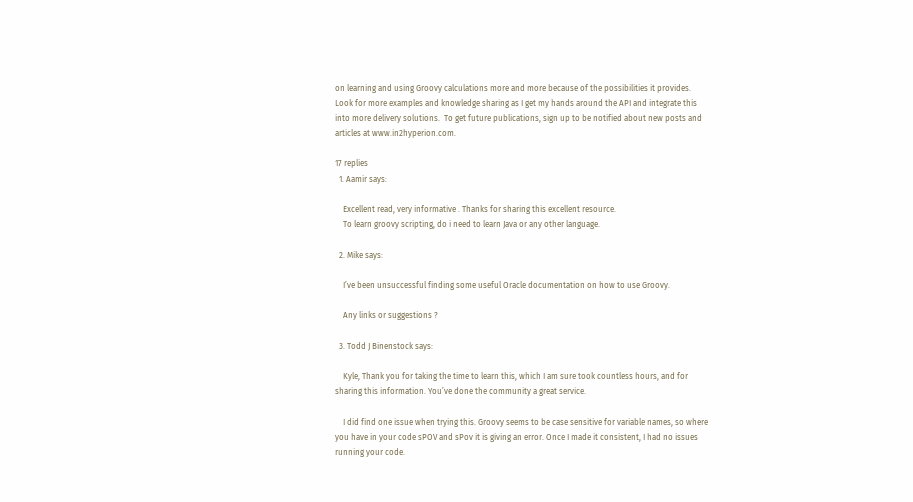on learning and using Groovy calculations more and more because of the possibilities it provides.  Look for more examples and knowledge sharing as I get my hands around the API and integrate this into more delivery solutions.  To get future publications, sign up to be notified about new posts and articles at www.in2hyperion.com.

17 replies
  1. Aamir says:

    Excellent read, very informative . Thanks for sharing this excellent resource.
    To learn groovy scripting, do i need to learn Java or any other language.

  2. Mike says:

    I’ve been unsuccessful finding some useful Oracle documentation on how to use Groovy.

    Any links or suggestions ?

  3. Todd J Binenstock says:

    Kyle, Thank you for taking the time to learn this, which I am sure took countless hours, and for sharing this information. You’ve done the community a great service.

    I did find one issue when trying this. Groovy seems to be case sensitive for variable names, so where you have in your code sPOV and sPov it is giving an error. Once I made it consistent, I had no issues running your code.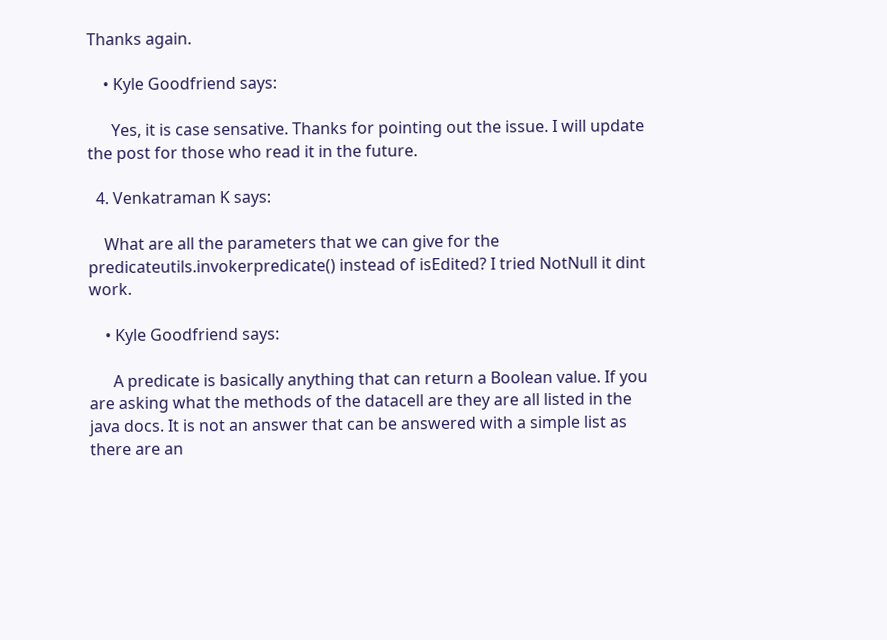Thanks again.

    • Kyle Goodfriend says:

      Yes, it is case sensative. Thanks for pointing out the issue. I will update the post for those who read it in the future.

  4. Venkatraman K says:

    What are all the parameters that we can give for the predicateutils.invokerpredicate() instead of isEdited? I tried NotNull it dint work.

    • Kyle Goodfriend says:

      A predicate is basically anything that can return a Boolean value. If you are asking what the methods of the datacell are they are all listed in the java docs. It is not an answer that can be answered with a simple list as there are an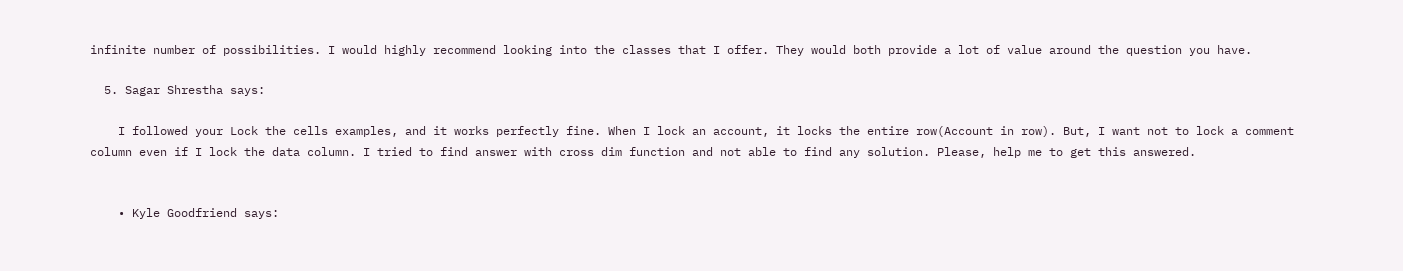infinite number of possibilities. I would highly recommend looking into the classes that I offer. They would both provide a lot of value around the question you have.

  5. Sagar Shrestha says:

    I followed your Lock the cells examples, and it works perfectly fine. When I lock an account, it locks the entire row(Account in row). But, I want not to lock a comment column even if I lock the data column. I tried to find answer with cross dim function and not able to find any solution. Please, help me to get this answered.


    • Kyle Goodfriend says: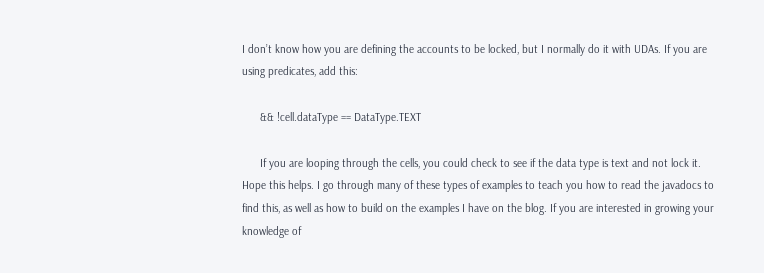I don’t know how you are defining the accounts to be locked, but I normally do it with UDAs. If you are using predicates, add this:

      && !cell.dataType == DataType.TEXT

      If you are looping through the cells, you could check to see if the data type is text and not lock it. Hope this helps. I go through many of these types of examples to teach you how to read the javadocs to find this, as well as how to build on the examples I have on the blog. If you are interested in growing your knowledge of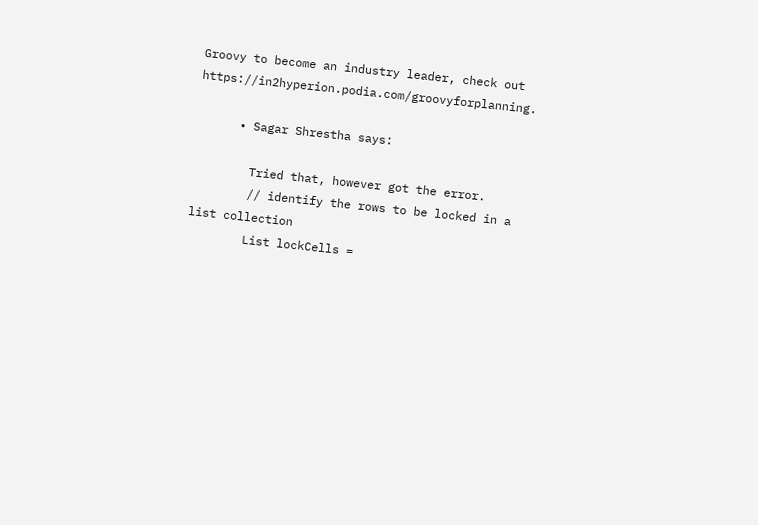Groovy to become an industry leader, check out https://in2hyperion.podia.com/groovyforplanning.

      • Sagar Shrestha says:

        Tried that, however got the error.
        // identify the rows to be locked in a list collection
        List lockCells =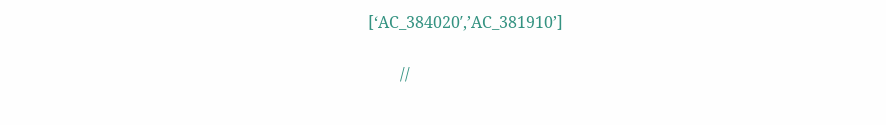[‘AC_384020′,’AC_381910’]

        //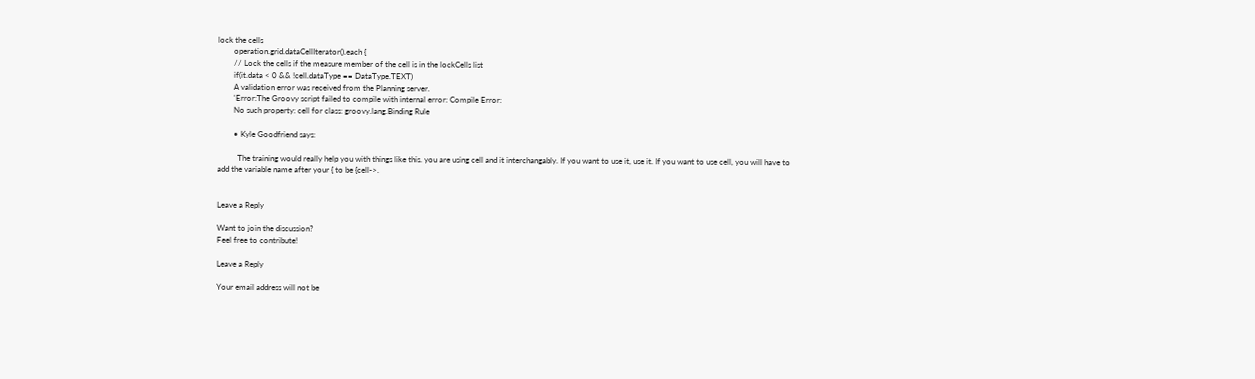lock the cells
        operation.grid.dataCellIterator().each {
        // Lock the cells if the measure member of the cell is in the lockCells list
        if(it.data < 0 && !cell.dataType == DataType.TEXT)
        A validation error was received from the Planning server.
        'Error:The Groovy script failed to compile with internal error: Compile Error:
        No such property: cell for class: groovy.lang.Binding Rule

        • Kyle Goodfriend says:

          The training would really help you with things like this. you are using cell and it interchangably. If you want to use it, use it. If you want to use cell, you will have to add the variable name after your { to be {cell->.


Leave a Reply

Want to join the discussion?
Feel free to contribute!

Leave a Reply

Your email address will not be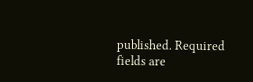published. Required fields are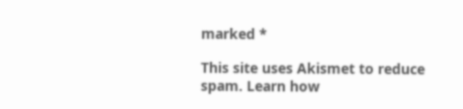marked *

This site uses Akismet to reduce spam. Learn how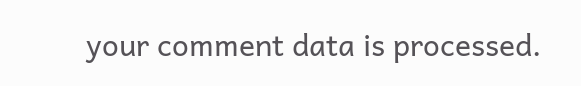your comment data is processed.